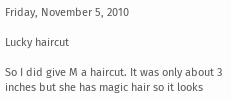Friday, November 5, 2010

Lucky haircut

So I did give M a haircut. It was only about 3 inches but she has magic hair so it looks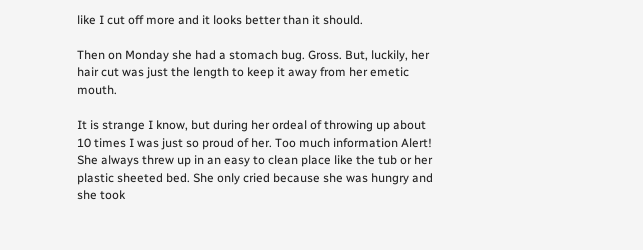like I cut off more and it looks better than it should.

Then on Monday she had a stomach bug. Gross. But, luckily, her hair cut was just the length to keep it away from her emetic mouth.

It is strange I know, but during her ordeal of throwing up about 10 times I was just so proud of her. Too much information Alert! She always threw up in an easy to clean place like the tub or her plastic sheeted bed. She only cried because she was hungry and she took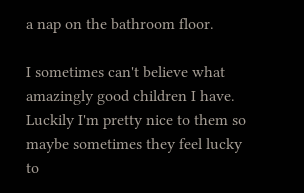a nap on the bathroom floor.

I sometimes can't believe what amazingly good children I have. Luckily I'm pretty nice to them so maybe sometimes they feel lucky to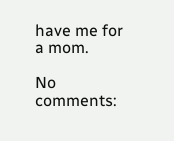have me for a mom.

No comments: